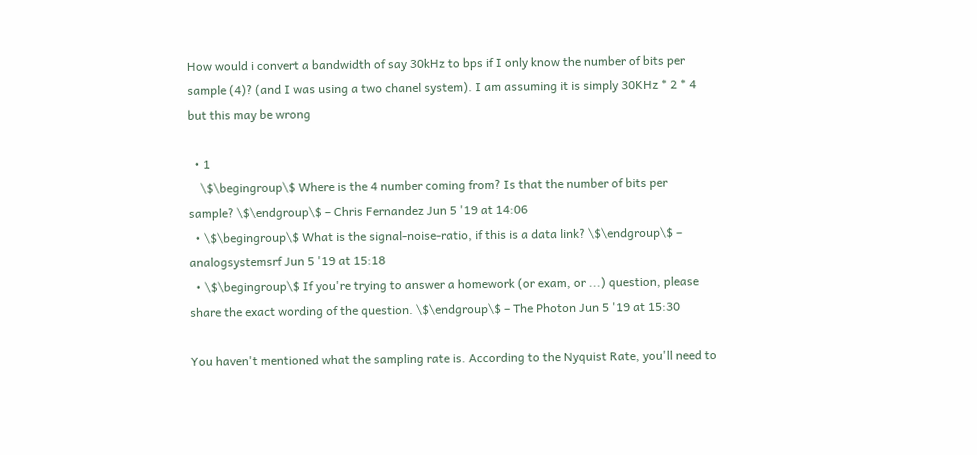How would i convert a bandwidth of say 30kHz to bps if I only know the number of bits per sample (4)? (and I was using a two chanel system). I am assuming it is simply 30KHz * 2 * 4 but this may be wrong

  • 1
    \$\begingroup\$ Where is the 4 number coming from? Is that the number of bits per sample? \$\endgroup\$ – Chris Fernandez Jun 5 '19 at 14:06
  • \$\begingroup\$ What is the signal-noise-ratio, if this is a data link? \$\endgroup\$ – analogsystemsrf Jun 5 '19 at 15:18
  • \$\begingroup\$ If you're trying to answer a homework (or exam, or ...) question, please share the exact wording of the question. \$\endgroup\$ – The Photon Jun 5 '19 at 15:30

You haven't mentioned what the sampling rate is. According to the Nyquist Rate, you'll need to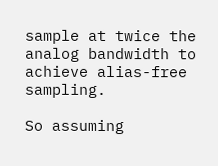sample at twice the analog bandwidth to achieve alias-free sampling.

So assuming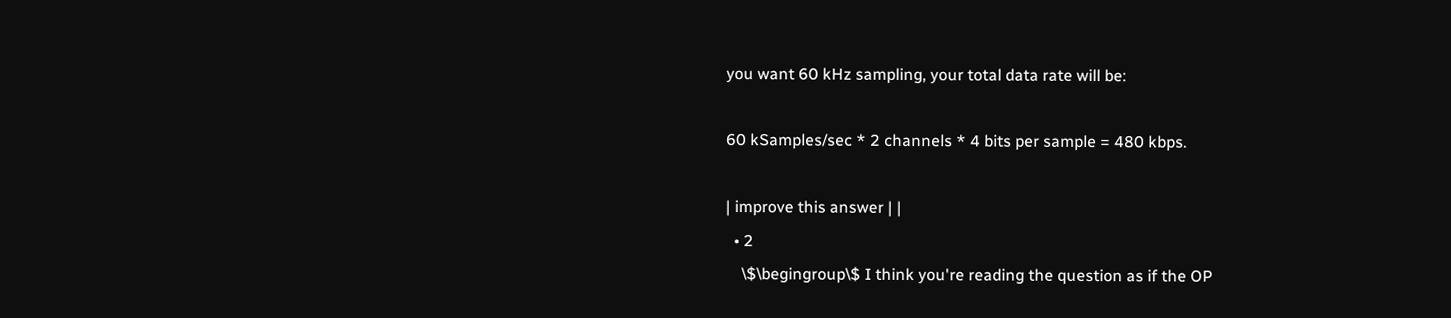you want 60 kHz sampling, your total data rate will be:

60 kSamples/sec * 2 channels * 4 bits per sample = 480 kbps.

| improve this answer | |
  • 2
    \$\begingroup\$ I think you're reading the question as if the OP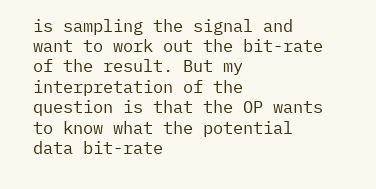is sampling the signal and want to work out the bit-rate of the result. But my interpretation of the question is that the OP wants to know what the potential data bit-rate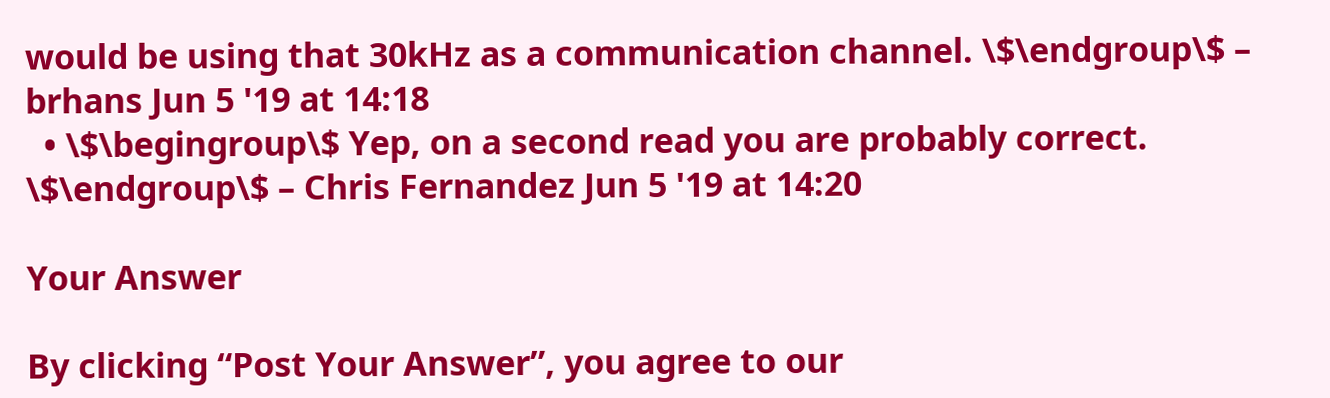would be using that 30kHz as a communication channel. \$\endgroup\$ – brhans Jun 5 '19 at 14:18
  • \$\begingroup\$ Yep, on a second read you are probably correct. \$\endgroup\$ – Chris Fernandez Jun 5 '19 at 14:20

Your Answer

By clicking “Post Your Answer”, you agree to our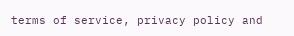terms of service, privacy policy and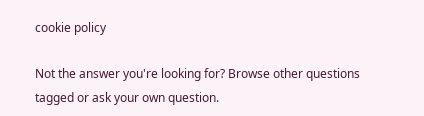cookie policy

Not the answer you're looking for? Browse other questions tagged or ask your own question.